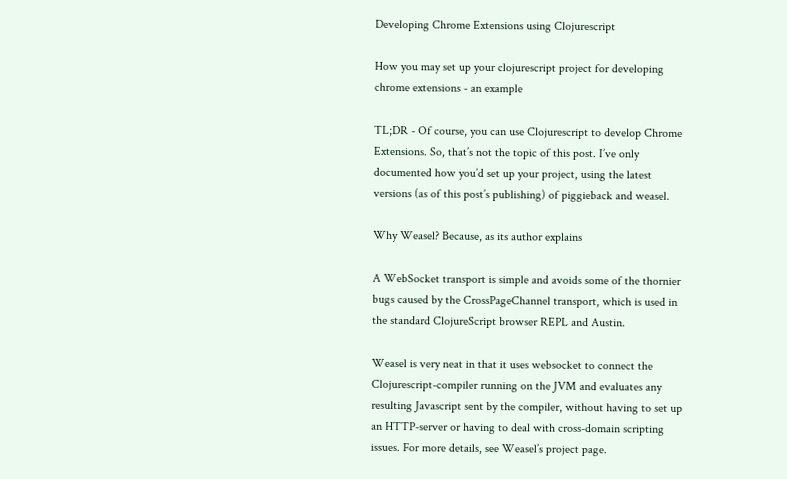Developing Chrome Extensions using Clojurescript

How you may set up your clojurescript project for developing chrome extensions - an example

TL;DR - Of course, you can use Clojurescript to develop Chrome Extensions. So, that’s not the topic of this post. I’ve only documented how you’d set up your project, using the latest versions (as of this post’s publishing) of piggieback and weasel.

Why Weasel? Because, as its author explains

A WebSocket transport is simple and avoids some of the thornier bugs caused by the CrossPageChannel transport, which is used in the standard ClojureScript browser REPL and Austin.

Weasel is very neat in that it uses websocket to connect the Clojurescript-compiler running on the JVM and evaluates any resulting Javascript sent by the compiler, without having to set up an HTTP-server or having to deal with cross-domain scripting issues. For more details, see Weasel’s project page.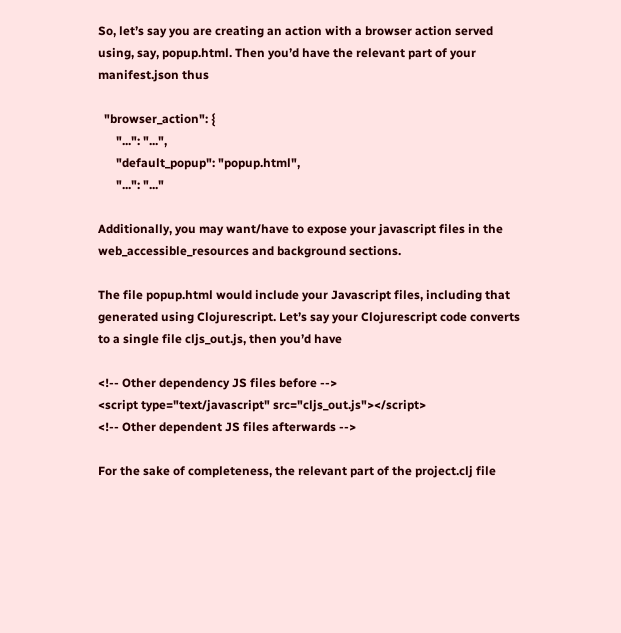So, let’s say you are creating an action with a browser action served using, say, popup.html. Then you’d have the relevant part of your manifest.json thus

  "browser_action": {
      "...": "...",
      "default_popup": "popup.html",
      "...": "..."

Additionally, you may want/have to expose your javascript files in the web_accessible_resources and background sections.

The file popup.html would include your Javascript files, including that generated using Clojurescript. Let’s say your Clojurescript code converts to a single file cljs_out.js, then you’d have

<!-- Other dependency JS files before -->
<script type="text/javascript" src="cljs_out.js"></script>
<!-- Other dependent JS files afterwards -->

For the sake of completeness, the relevant part of the project.clj file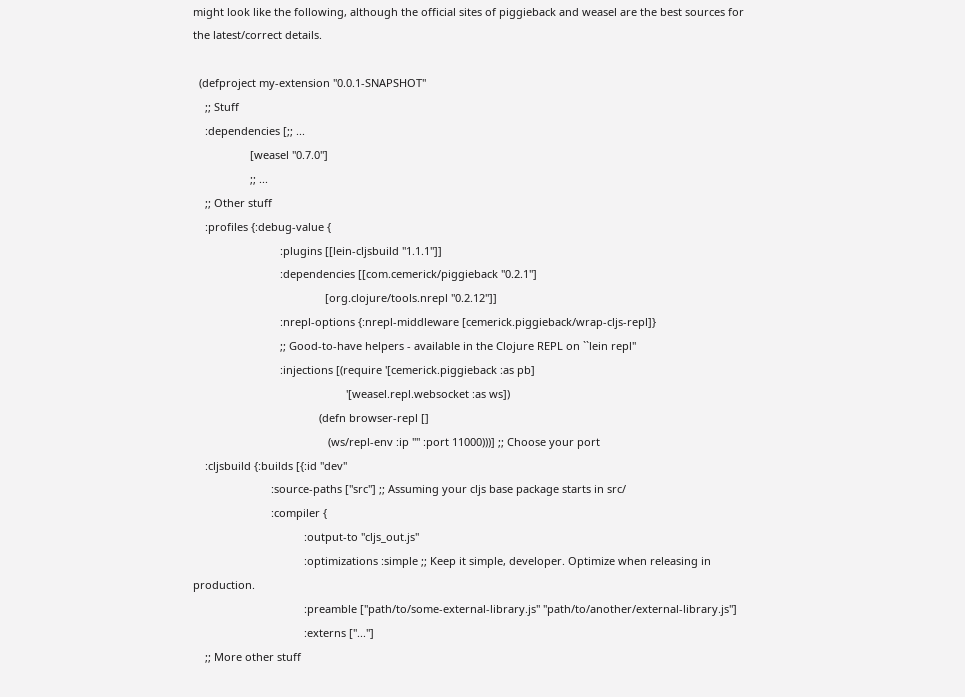might look like the following, although the official sites of piggieback and weasel are the best sources for the latest/correct details.

  (defproject my-extension "0.0.1-SNAPSHOT"
    ;; Stuff
    :dependencies [;; ...
                   [weasel "0.7.0"]
                   ;; ...
    ;; Other stuff
    :profiles {:debug-value {
                             :plugins [[lein-cljsbuild "1.1.1"]]
                             :dependencies [[com.cemerick/piggieback "0.2.1"]
                                            [org.clojure/tools.nrepl "0.2.12"]]
                             :nrepl-options {:nrepl-middleware [cemerick.piggieback/wrap-cljs-repl]}
                             ;; Good-to-have helpers - available in the Clojure REPL on ``lein repl''
                             :injections [(require '[cemerick.piggieback :as pb]
                                                   '[weasel.repl.websocket :as ws])
                                          (defn browser-repl []
                                             (ws/repl-env :ip "" :port 11000)))] ;; Choose your port
    :cljsbuild {:builds [{:id "dev"
                          :source-paths ["src"] ;; Assuming your cljs base package starts in src/
                          :compiler {
                                     :output-to "cljs_out.js"
                                     :optimizations :simple ;; Keep it simple, developer. Optimize when releasing in production.
                                     :preamble ["path/to/some-external-library.js" "path/to/another/external-library.js"]
                                     :externs ["..."]
    ;; More other stuff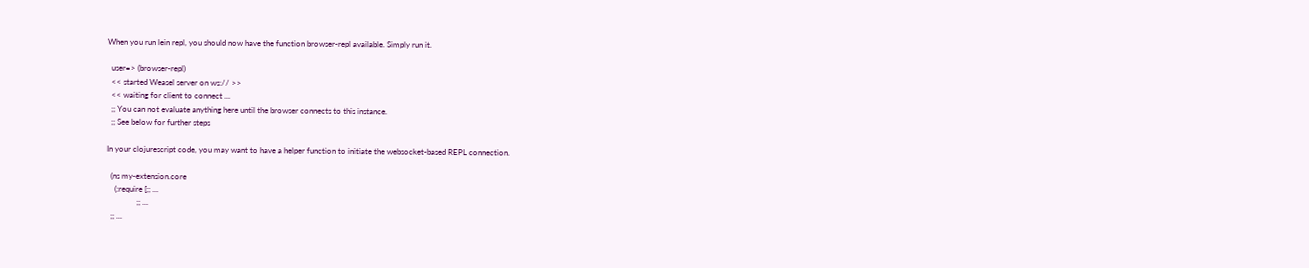When you run lein repl, you should now have the function browser-repl available. Simply run it.

  user=> (browser-repl)
  << started Weasel server on ws:// >>
  << waiting for client to connect ...
  ;; You can not evaluate anything here until the browser connects to this instance.
  ;; See below for further steps

In your clojurescript code, you may want to have a helper function to initiate the websocket-based REPL connection.

  (ns my-extension.core
    (:require [;; ...
               ;; ...
  ;; ...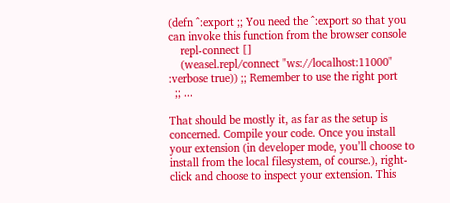(defn ^:export ;; You need the ^:export so that you can invoke this function from the browser console
    repl-connect []
    (weasel.repl/connect "ws://localhost:11000" :verbose true)) ;; Remember to use the right port
  ;; ...

That should be mostly it, as far as the setup is concerned. Compile your code. Once you install your extension (in developer mode, you’ll choose to install from the local filesystem, of course.), right-click and choose to inspect your extension. This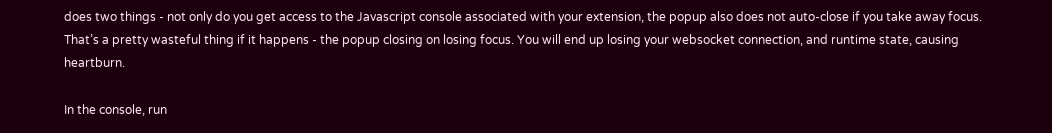does two things - not only do you get access to the Javascript console associated with your extension, the popup also does not auto-close if you take away focus. That’s a pretty wasteful thing if it happens - the popup closing on losing focus. You will end up losing your websocket connection, and runtime state, causing heartburn.

In the console, run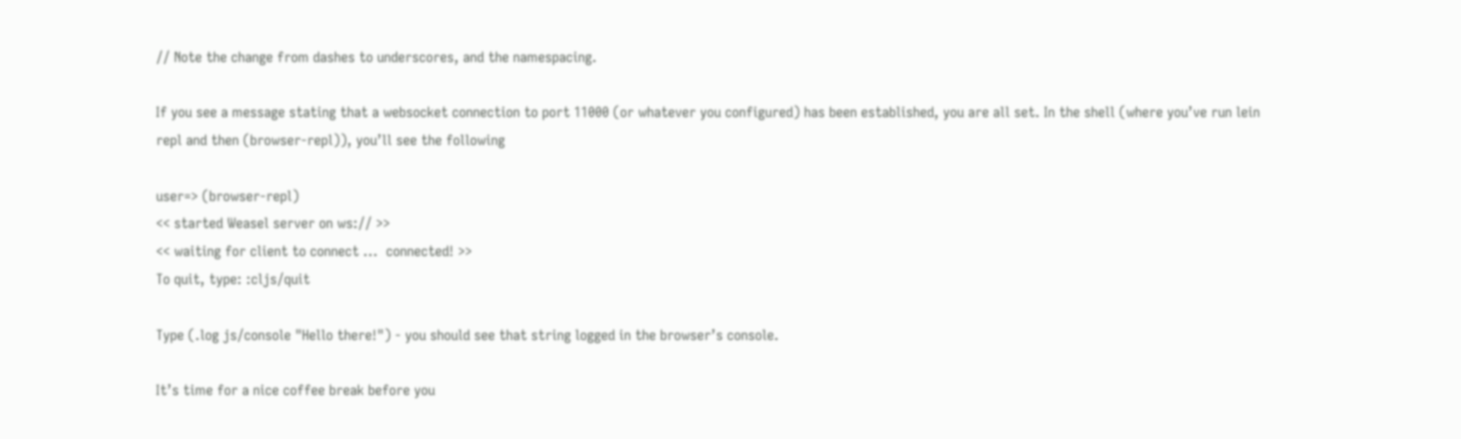// Note the change from dashes to underscores, and the namespacing.

If you see a message stating that a websocket connection to port 11000 (or whatever you configured) has been established, you are all set. In the shell (where you’ve run lein repl and then (browser-repl)), you’ll see the following

user=> (browser-repl)
<< started Weasel server on ws:// >>
<< waiting for client to connect ...  connected! >>
To quit, type: :cljs/quit

Type (.log js/console "Hello there!") - you should see that string logged in the browser’s console.

It’s time for a nice coffee break before you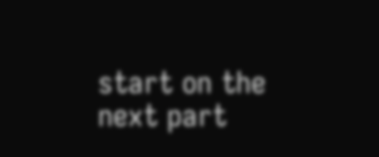start on the next part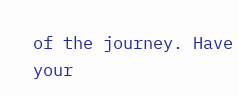of the journey. Have your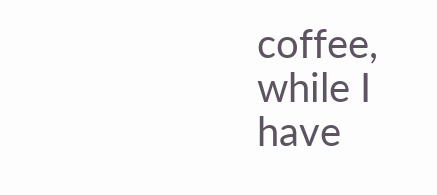coffee, while I have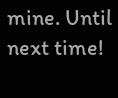mine. Until next time!